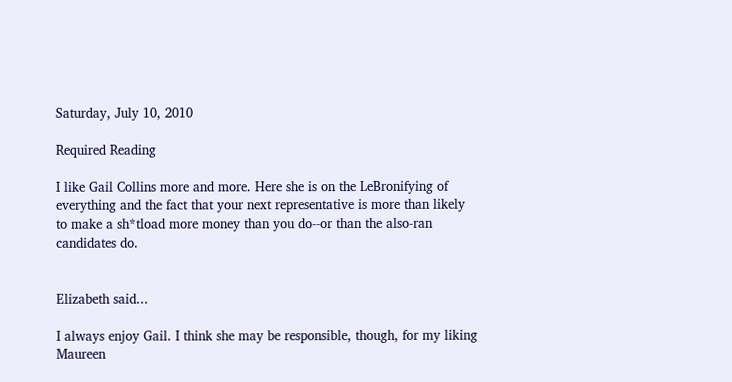Saturday, July 10, 2010

Required Reading

I like Gail Collins more and more. Here she is on the LeBronifying of everything and the fact that your next representative is more than likely to make a sh*tload more money than you do--or than the also-ran candidates do.


Elizabeth said...

I always enjoy Gail. I think she may be responsible, though, for my liking Maureen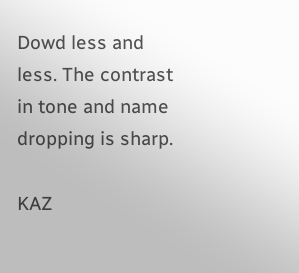Dowd less and less. The contrast in tone and name dropping is sharp.

KAZ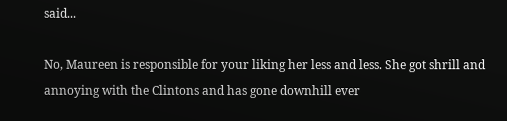said...

No, Maureen is responsible for your liking her less and less. She got shrill and annoying with the Clintons and has gone downhill ever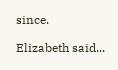since.

Elizabeth said...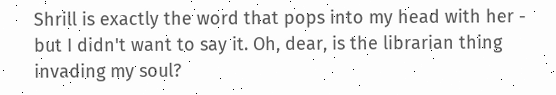Shrill is exactly the word that pops into my head with her - but I didn't want to say it. Oh, dear, is the librarian thing invading my soul?